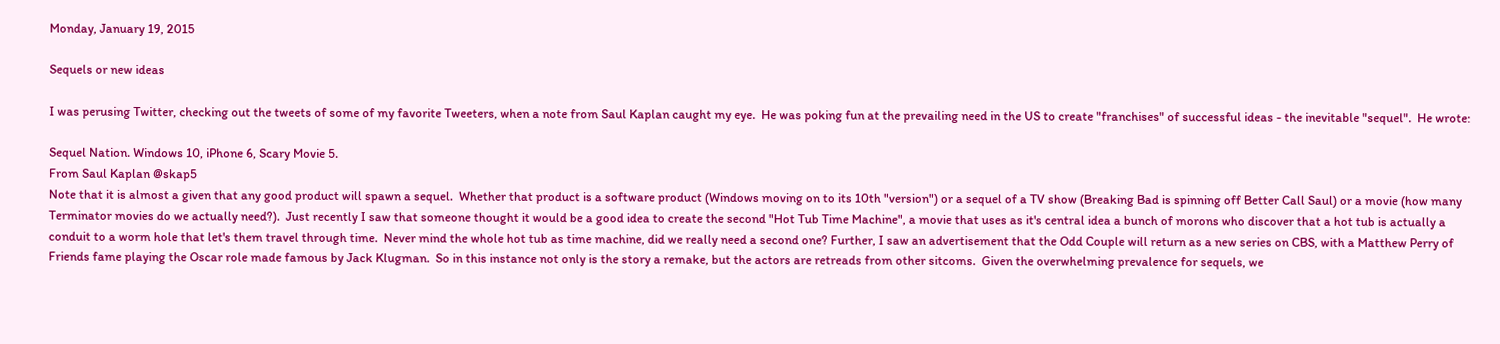Monday, January 19, 2015

Sequels or new ideas

I was perusing Twitter, checking out the tweets of some of my favorite Tweeters, when a note from Saul Kaplan caught my eye.  He was poking fun at the prevailing need in the US to create "franchises" of successful ideas - the inevitable "sequel".  He wrote:

Sequel Nation. Windows 10, iPhone 6, Scary Movie 5.
From Saul Kaplan @skap5
Note that it is almost a given that any good product will spawn a sequel.  Whether that product is a software product (Windows moving on to its 10th "version") or a sequel of a TV show (Breaking Bad is spinning off Better Call Saul) or a movie (how many Terminator movies do we actually need?).  Just recently I saw that someone thought it would be a good idea to create the second "Hot Tub Time Machine", a movie that uses as it's central idea a bunch of morons who discover that a hot tub is actually a conduit to a worm hole that let's them travel through time.  Never mind the whole hot tub as time machine, did we really need a second one? Further, I saw an advertisement that the Odd Couple will return as a new series on CBS, with a Matthew Perry of Friends fame playing the Oscar role made famous by Jack Klugman.  So in this instance not only is the story a remake, but the actors are retreads from other sitcoms.  Given the overwhelming prevalence for sequels, we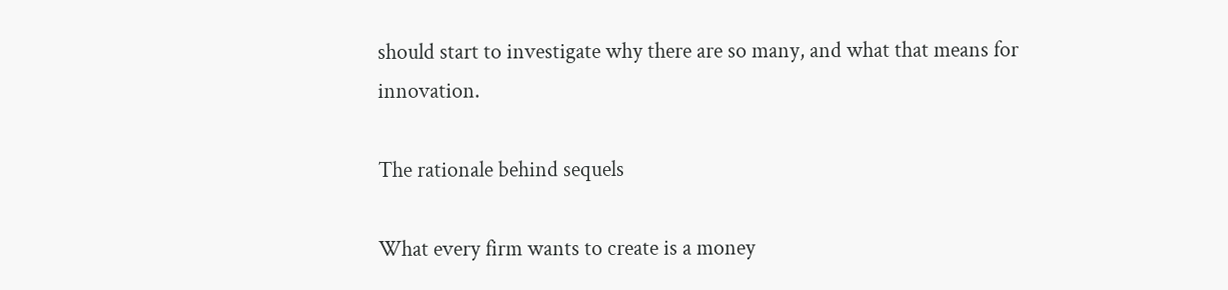should start to investigate why there are so many, and what that means for innovation.

The rationale behind sequels

What every firm wants to create is a money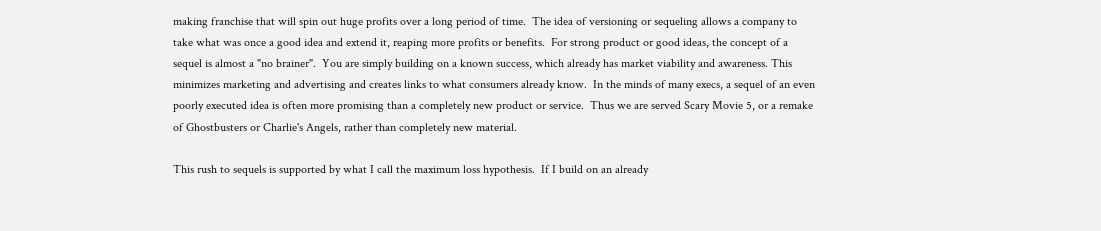making franchise that will spin out huge profits over a long period of time.  The idea of versioning or sequeling allows a company to take what was once a good idea and extend it, reaping more profits or benefits.  For strong product or good ideas, the concept of a sequel is almost a "no brainer".  You are simply building on a known success, which already has market viability and awareness. This minimizes marketing and advertising and creates links to what consumers already know.  In the minds of many execs, a sequel of an even poorly executed idea is often more promising than a completely new product or service.  Thus we are served Scary Movie 5, or a remake of Ghostbusters or Charlie's Angels, rather than completely new material.

This rush to sequels is supported by what I call the maximum loss hypothesis.  If I build on an already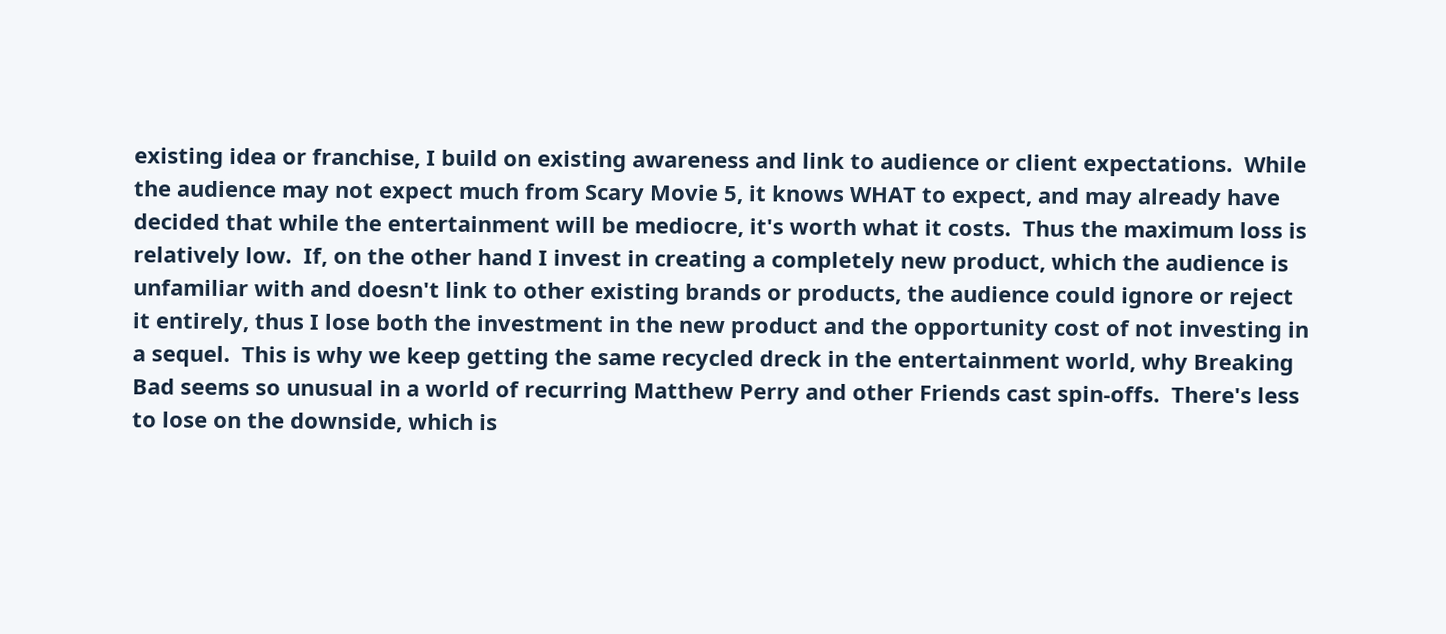existing idea or franchise, I build on existing awareness and link to audience or client expectations.  While the audience may not expect much from Scary Movie 5, it knows WHAT to expect, and may already have decided that while the entertainment will be mediocre, it's worth what it costs.  Thus the maximum loss is relatively low.  If, on the other hand I invest in creating a completely new product, which the audience is unfamiliar with and doesn't link to other existing brands or products, the audience could ignore or reject it entirely, thus I lose both the investment in the new product and the opportunity cost of not investing in a sequel.  This is why we keep getting the same recycled dreck in the entertainment world, why Breaking Bad seems so unusual in a world of recurring Matthew Perry and other Friends cast spin-offs.  There's less to lose on the downside, which is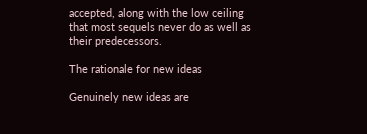accepted, along with the low ceiling that most sequels never do as well as their predecessors.

The rationale for new ideas

Genuinely new ideas are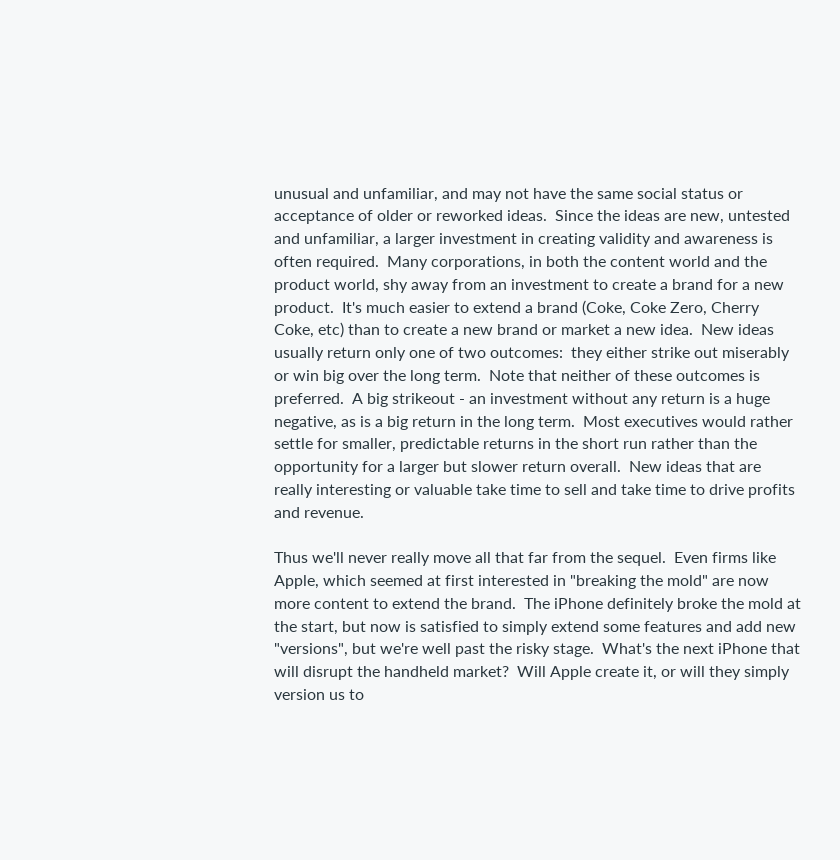unusual and unfamiliar, and may not have the same social status or acceptance of older or reworked ideas.  Since the ideas are new, untested and unfamiliar, a larger investment in creating validity and awareness is often required.  Many corporations, in both the content world and the product world, shy away from an investment to create a brand for a new product.  It's much easier to extend a brand (Coke, Coke Zero, Cherry Coke, etc) than to create a new brand or market a new idea.  New ideas usually return only one of two outcomes:  they either strike out miserably or win big over the long term.  Note that neither of these outcomes is preferred.  A big strikeout - an investment without any return is a huge negative, as is a big return in the long term.  Most executives would rather settle for smaller, predictable returns in the short run rather than the opportunity for a larger but slower return overall.  New ideas that are really interesting or valuable take time to sell and take time to drive profits and revenue.

Thus we'll never really move all that far from the sequel.  Even firms like Apple, which seemed at first interested in "breaking the mold" are now more content to extend the brand.  The iPhone definitely broke the mold at the start, but now is satisfied to simply extend some features and add new "versions", but we're well past the risky stage.  What's the next iPhone that will disrupt the handheld market?  Will Apple create it, or will they simply version us to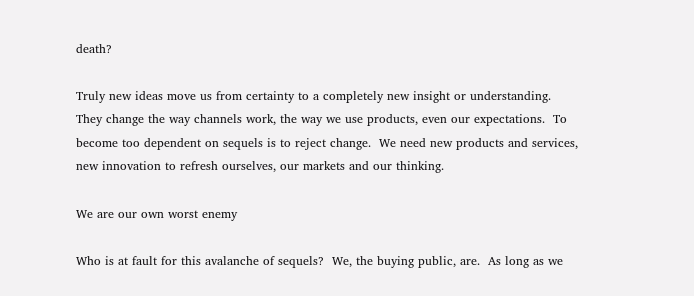death?

Truly new ideas move us from certainty to a completely new insight or understanding.  They change the way channels work, the way we use products, even our expectations.  To become too dependent on sequels is to reject change.  We need new products and services, new innovation to refresh ourselves, our markets and our thinking.

We are our own worst enemy

Who is at fault for this avalanche of sequels?  We, the buying public, are.  As long as we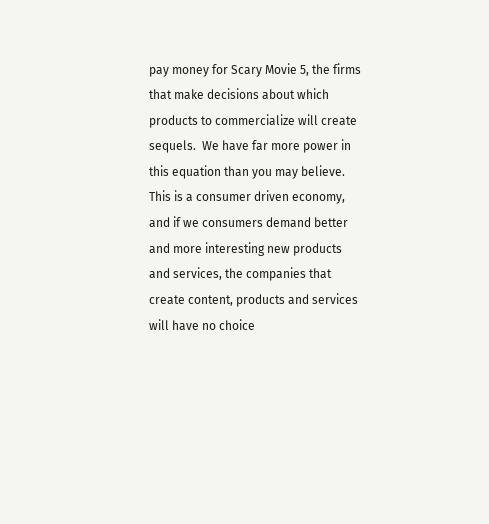pay money for Scary Movie 5, the firms that make decisions about which products to commercialize will create sequels.  We have far more power in this equation than you may believe.  This is a consumer driven economy, and if we consumers demand better and more interesting new products and services, the companies that create content, products and services will have no choice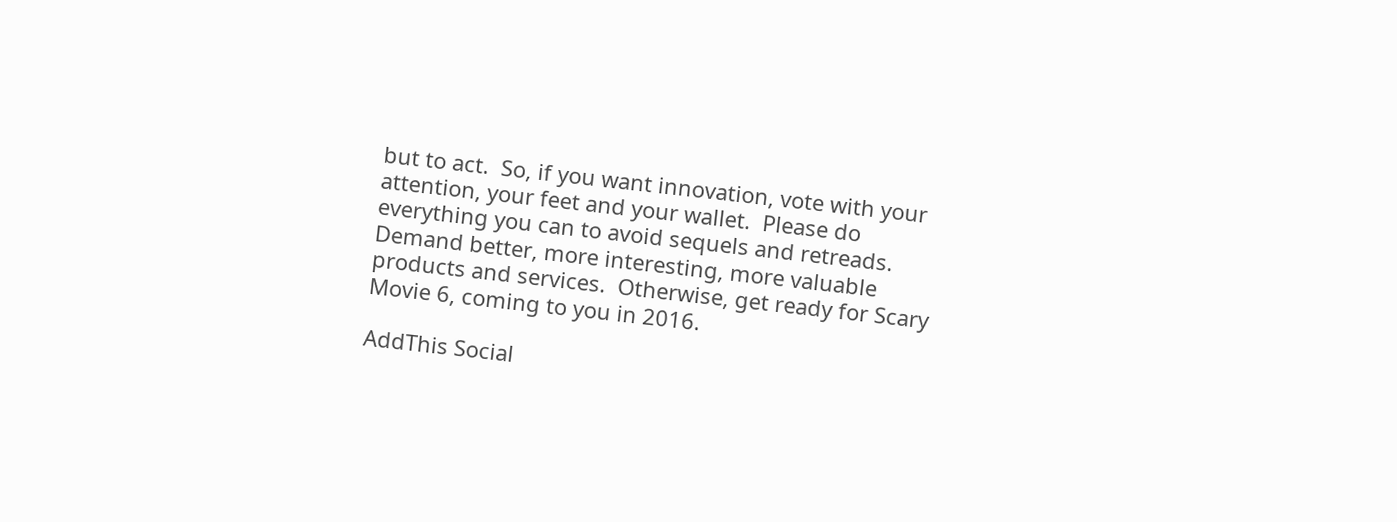but to act.  So, if you want innovation, vote with your attention, your feet and your wallet.  Please do everything you can to avoid sequels and retreads.  Demand better, more interesting, more valuable products and services.  Otherwise, get ready for Scary Movie 6, coming to you in 2016.

AddThis Social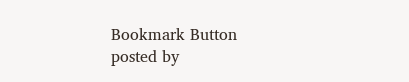Bookmark Button
posted by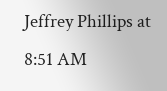Jeffrey Phillips at 8:51 AM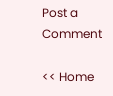Post a Comment

<< Home